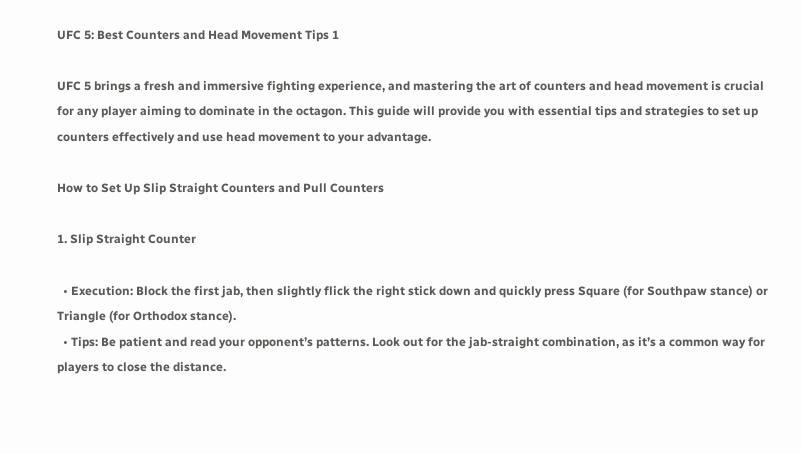UFC 5: Best Counters and Head Movement Tips 1

UFC 5 brings a fresh and immersive fighting experience, and mastering the art of counters and head movement is crucial for any player aiming to dominate in the octagon. This guide will provide you with essential tips and strategies to set up counters effectively and use head movement to your advantage.

How to Set Up Slip Straight Counters and Pull Counters

1. Slip Straight Counter

  • Execution: Block the first jab, then slightly flick the right stick down and quickly press Square (for Southpaw stance) or Triangle (for Orthodox stance).
  • Tips: Be patient and read your opponent’s patterns. Look out for the jab-straight combination, as it’s a common way for players to close the distance.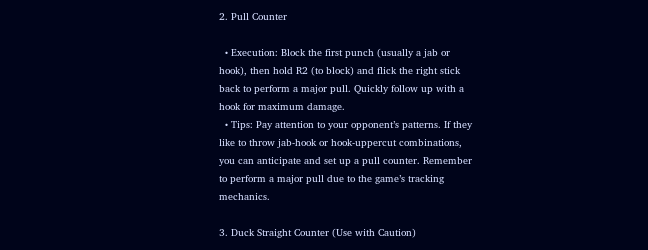2. Pull Counter

  • Execution: Block the first punch (usually a jab or hook), then hold R2 (to block) and flick the right stick back to perform a major pull. Quickly follow up with a hook for maximum damage.
  • Tips: Pay attention to your opponent’s patterns. If they like to throw jab-hook or hook-uppercut combinations, you can anticipate and set up a pull counter. Remember to perform a major pull due to the game’s tracking mechanics.

3. Duck Straight Counter (Use with Caution)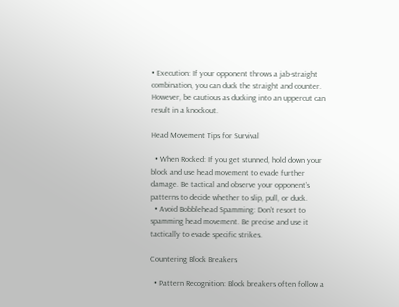• Execution: If your opponent throws a jab-straight combination, you can duck the straight and counter. However, be cautious as ducking into an uppercut can result in a knockout.

Head Movement Tips for Survival

  • When Rocked: If you get stunned, hold down your block and use head movement to evade further damage. Be tactical and observe your opponent’s patterns to decide whether to slip, pull, or duck.
  • Avoid Bobblehead Spamming: Don’t resort to spamming head movement. Be precise and use it tactically to evade specific strikes.

Countering Block Breakers

  • Pattern Recognition: Block breakers often follow a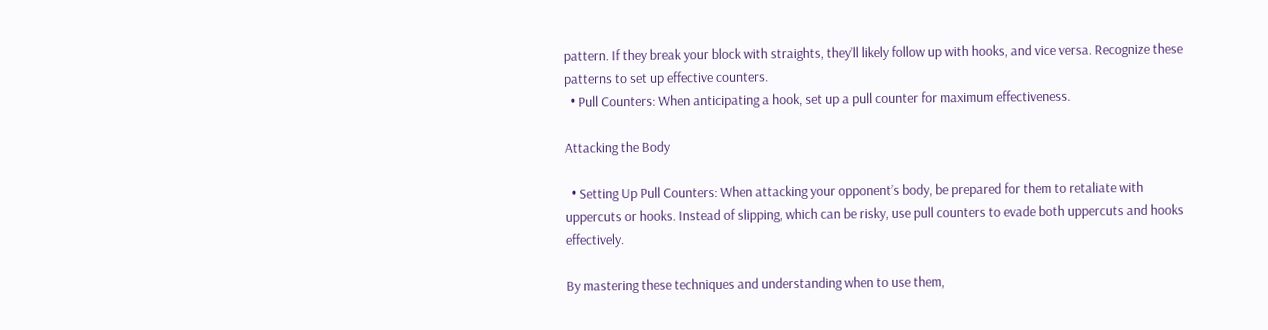pattern. If they break your block with straights, they’ll likely follow up with hooks, and vice versa. Recognize these patterns to set up effective counters.
  • Pull Counters: When anticipating a hook, set up a pull counter for maximum effectiveness.

Attacking the Body

  • Setting Up Pull Counters: When attacking your opponent’s body, be prepared for them to retaliate with uppercuts or hooks. Instead of slipping, which can be risky, use pull counters to evade both uppercuts and hooks effectively.

By mastering these techniques and understanding when to use them,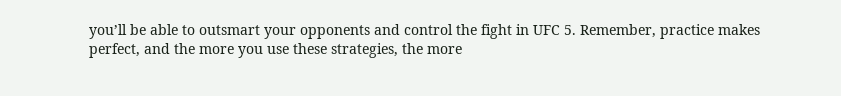you’ll be able to outsmart your opponents and control the fight in UFC 5. Remember, practice makes perfect, and the more you use these strategies, the more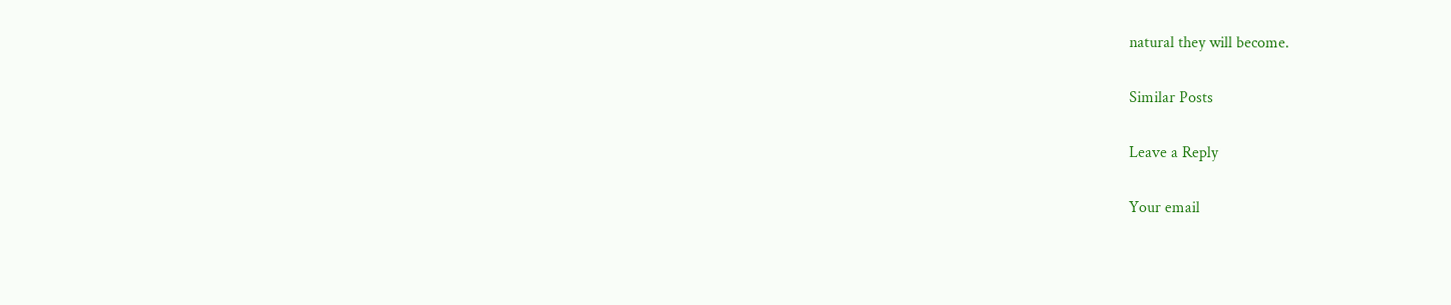natural they will become.

Similar Posts

Leave a Reply

Your email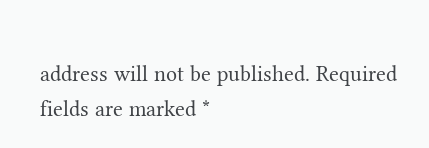address will not be published. Required fields are marked *